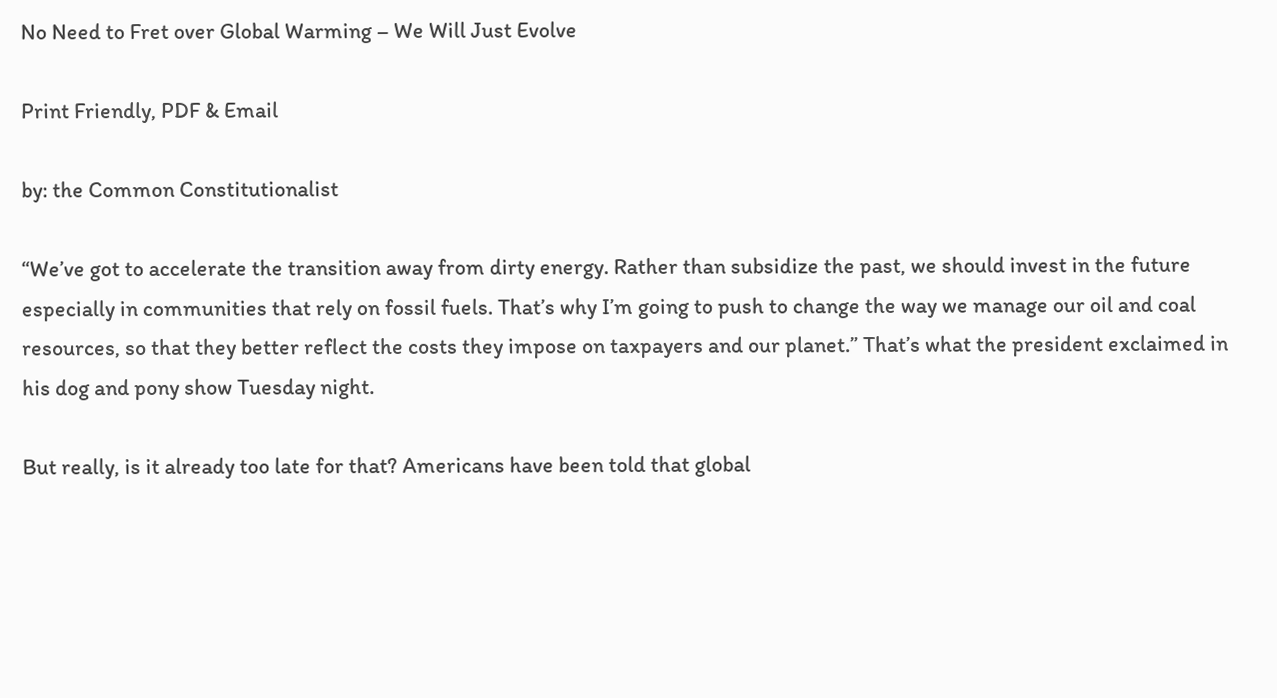No Need to Fret over Global Warming – We Will Just Evolve

Print Friendly, PDF & Email

by: the Common Constitutionalist

“We’ve got to accelerate the transition away from dirty energy. Rather than subsidize the past, we should invest in the future especially in communities that rely on fossil fuels. That’s why I’m going to push to change the way we manage our oil and coal resources, so that they better reflect the costs they impose on taxpayers and our planet.” That’s what the president exclaimed in his dog and pony show Tuesday night.

But really, is it already too late for that? Americans have been told that global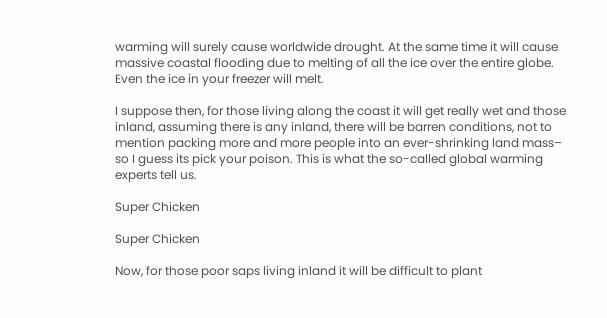warming will surely cause worldwide drought. At the same time it will cause massive coastal flooding due to melting of all the ice over the entire globe. Even the ice in your freezer will melt.

I suppose then, for those living along the coast it will get really wet and those inland, assuming there is any inland, there will be barren conditions, not to mention packing more and more people into an ever-shrinking land mass– so I guess its pick your poison. This is what the so-called global warming experts tell us.

Super Chicken

Super Chicken

Now, for those poor saps living inland it will be difficult to plant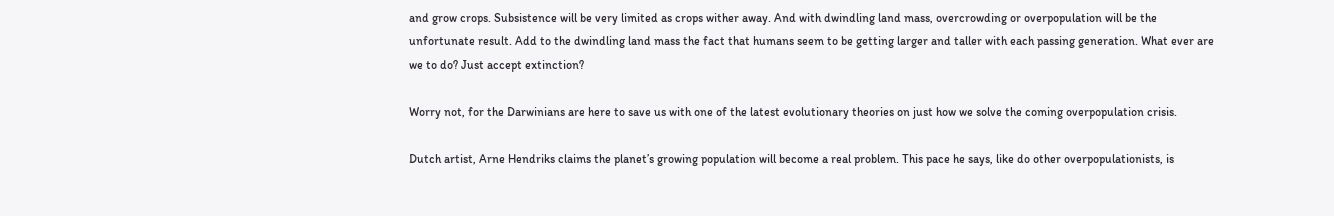and grow crops. Subsistence will be very limited as crops wither away. And with dwindling land mass, overcrowding or overpopulation will be the unfortunate result. Add to the dwindling land mass the fact that humans seem to be getting larger and taller with each passing generation. What ever are we to do? Just accept extinction?

Worry not, for the Darwinians are here to save us with one of the latest evolutionary theories on just how we solve the coming overpopulation crisis.

Dutch artist, Arne Hendriks claims the planet’s growing population will become a real problem. This pace he says, like do other overpopulationists, is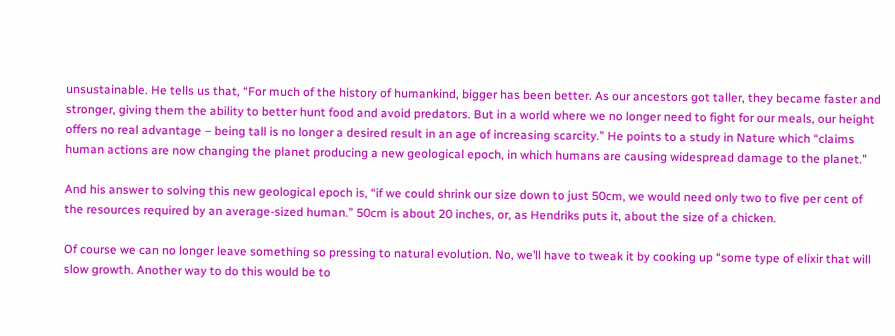unsustainable. He tells us that, “For much of the history of humankind, bigger has been better. As our ancestors got taller, they became faster and stronger, giving them the ability to better hunt food and avoid predators. But in a world where we no longer need to fight for our meals, our height offers no real advantage – being tall is no longer a desired result in an age of increasing scarcity.” He points to a study in Nature which “claims human actions are now changing the planet producing a new geological epoch, in which humans are causing widespread damage to the planet.”

And his answer to solving this new geological epoch is, “if we could shrink our size down to just 50cm, we would need only two to five per cent of the resources required by an average-sized human.” 50cm is about 20 inches, or, as Hendriks puts it, about the size of a chicken.

Of course we can no longer leave something so pressing to natural evolution. No, we’ll have to tweak it by cooking up “some type of elixir that will slow growth. Another way to do this would be to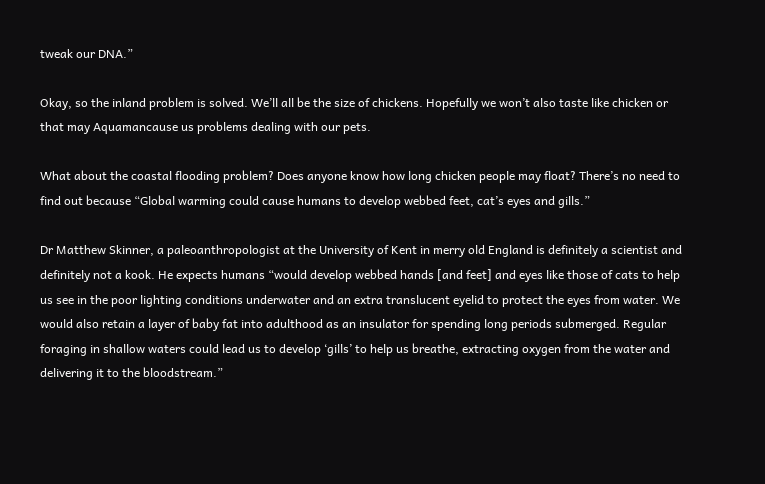tweak our DNA.”

Okay, so the inland problem is solved. We’ll all be the size of chickens. Hopefully we won’t also taste like chicken or that may Aquamancause us problems dealing with our pets.

What about the coastal flooding problem? Does anyone know how long chicken people may float? There’s no need to find out because “Global warming could cause humans to develop webbed feet, cat’s eyes and gills.”

Dr Matthew Skinner, a paleoanthropologist at the University of Kent in merry old England is definitely a scientist and definitely not a kook. He expects humans “would develop webbed hands [and feet] and eyes like those of cats to help us see in the poor lighting conditions underwater and an extra translucent eyelid to protect the eyes from water. We would also retain a layer of baby fat into adulthood as an insulator for spending long periods submerged. Regular foraging in shallow waters could lead us to develop ‘gills’ to help us breathe, extracting oxygen from the water and delivering it to the bloodstream.”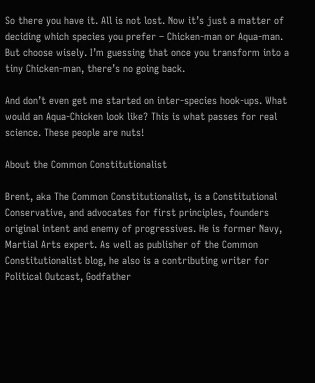So there you have it. All is not lost. Now it’s just a matter of deciding which species you prefer – Chicken-man or Aqua-man. But choose wisely. I’m guessing that once you transform into a tiny Chicken-man, there’s no going back.

And don’t even get me started on inter-species hook-ups. What would an Aqua-Chicken look like? This is what passes for real science. These people are nuts!

About the Common Constitutionalist

Brent, aka The Common Constitutionalist, is a Constitutional Conservative, and advocates for first principles, founders original intent and enemy of progressives. He is former Navy, Martial Arts expert. As well as publisher of the Common Constitutionalist blog, he also is a contributing writer for Political Outcast, Godfather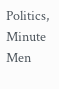Politics, Minute Men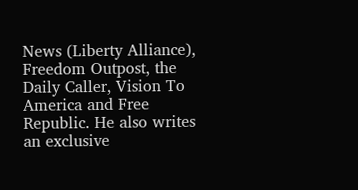News (Liberty Alliance), Freedom Outpost, the Daily Caller, Vision To America and Free Republic. He also writes an exclusive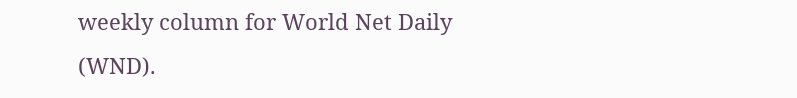weekly column for World Net Daily (WND).